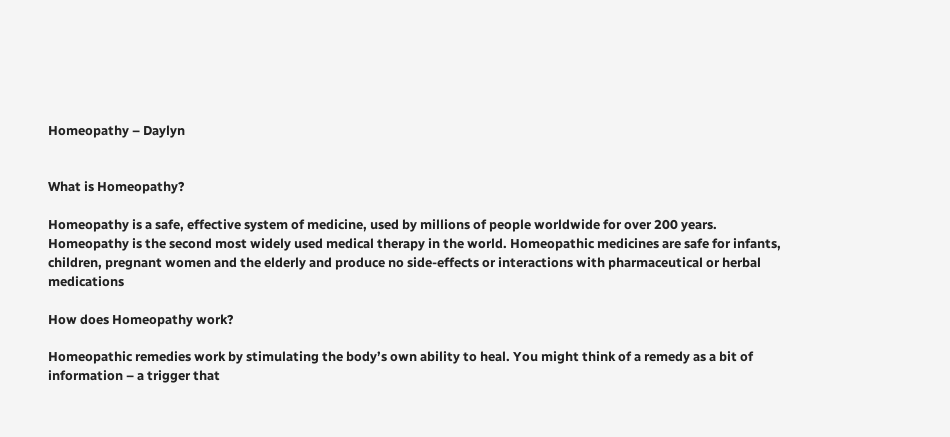Homeopathy – Daylyn


What is Homeopathy?

Homeopathy is a safe, effective system of medicine, used by millions of people worldwide for over 200 years.   Homeopathy is the second most widely used medical therapy in the world. Homeopathic medicines are safe for infants, children, pregnant women and the elderly and produce no side-effects or interactions with pharmaceutical or herbal medications

How does Homeopathy work?

Homeopathic remedies work by stimulating the body’s own ability to heal. You might think of a remedy as a bit of information – a trigger that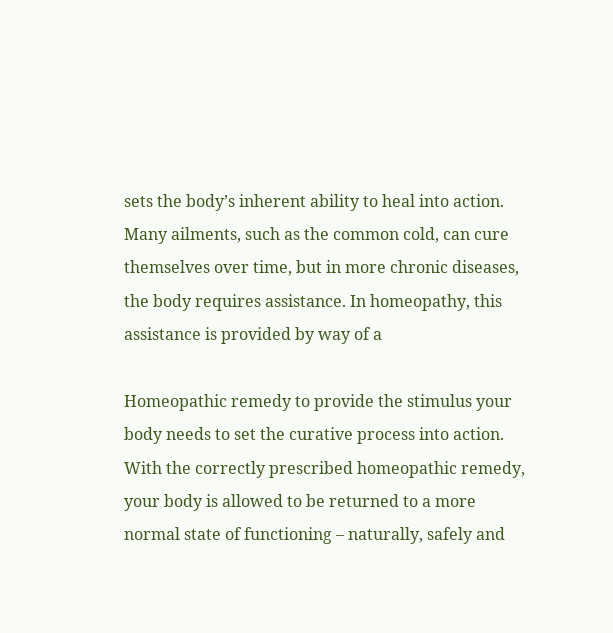sets the body’s inherent ability to heal into action. Many ailments, such as the common cold, can cure themselves over time, but in more chronic diseases, the body requires assistance. In homeopathy, this assistance is provided by way of a

Homeopathic remedy to provide the stimulus your body needs to set the curative process into action.  With the correctly prescribed homeopathic remedy, your body is allowed to be returned to a more normal state of functioning – naturally, safely and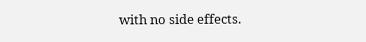with no side effects.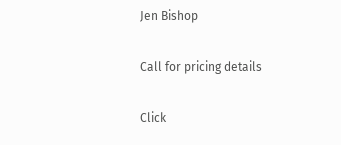Jen Bishop

Call for pricing details

Click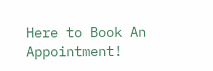Here to Book An Appointment!